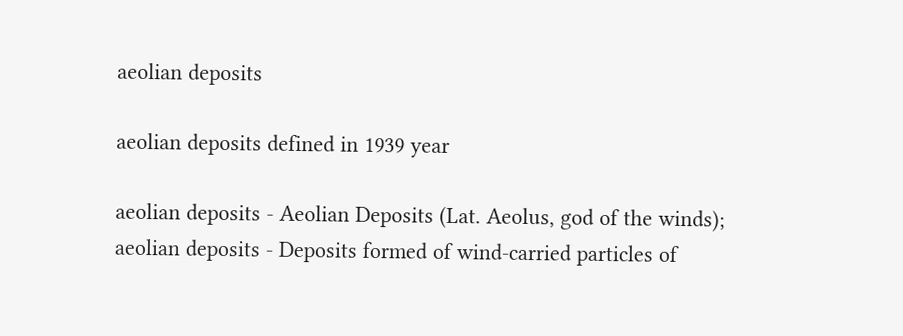aeolian deposits

aeolian deposits defined in 1939 year

aeolian deposits - Aeolian Deposits (Lat. Aeolus, god of the winds);
aeolian deposits - Deposits formed of wind-carried particles of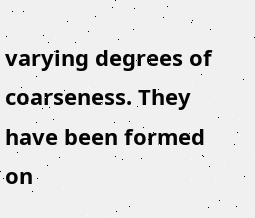varying degrees of coarseness. They have been formed on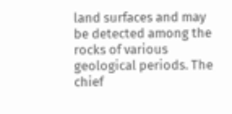land surfaces and may be detected among the rocks of various geological periods. The chief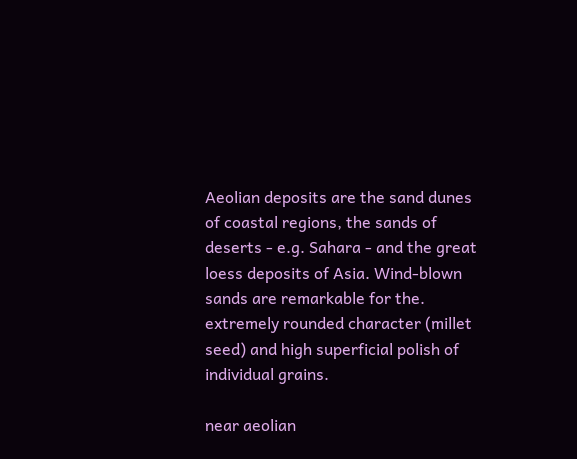Aeolian deposits are the sand dunes of coastal regions, the sands of deserts - e.g. Sahara - and the great loess deposits of Asia. Wind-blown sands are remarkable for the. extremely rounded character (millet seed) and high superficial polish of individual grains.

near aeolian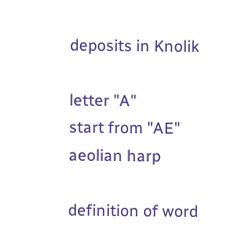deposits in Knolik

letter "A"
start from "AE"
aeolian harp

definition of word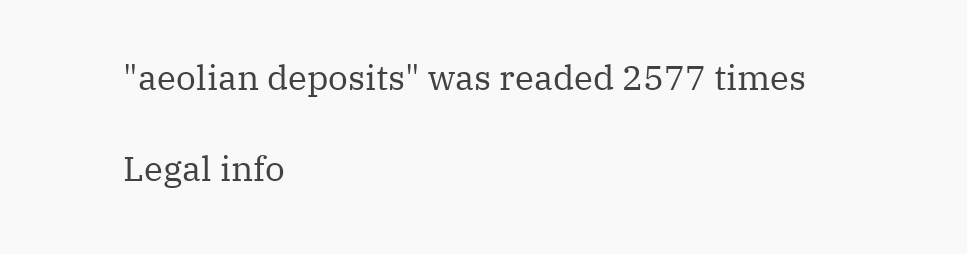"aeolian deposits" was readed 2577 times

Legal info